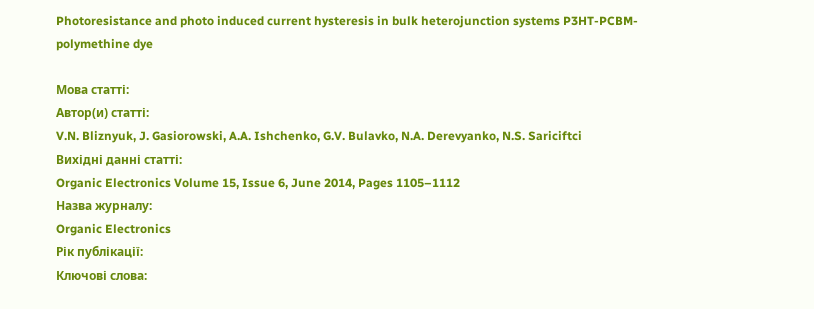Photoresistance and photo induced current hysteresis in bulk heterojunction systems P3HT-PCBM-polymethine dye

Мова статті:
Автор(и) статті:
V.N. Bliznyuk, J. Gasiorowski, A.A. Ishchenko, G.V. Bulavko, N.A. Derevyanko, N.S. Sariciftci
Вихідні данні статті:
Organic Electronics Volume 15, Issue 6, June 2014, Pages 1105–1112
Назва журналу:
Organic Electronics
Рік публікації:
Ключові слова: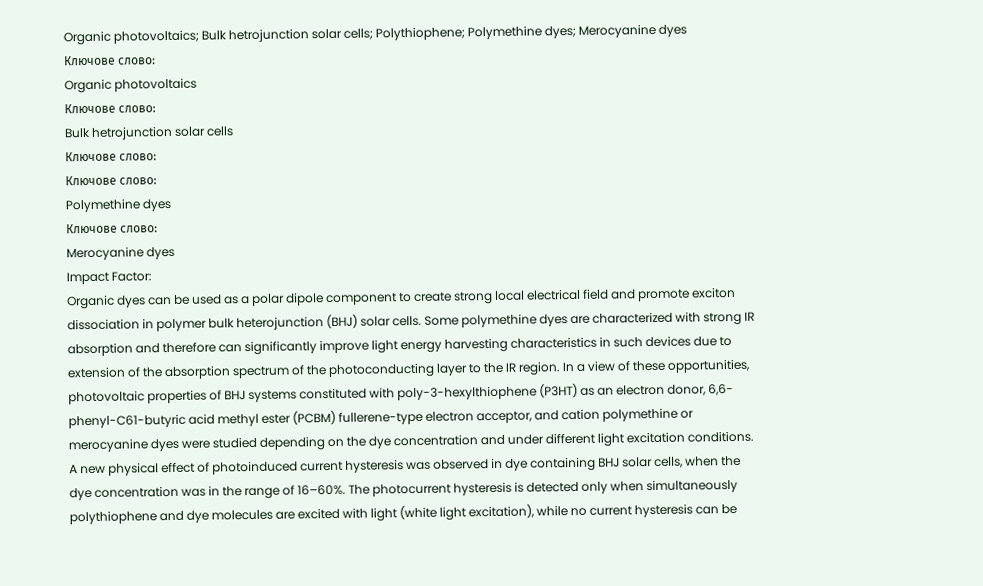Organic photovoltaics; Bulk hetrojunction solar cells; Polythiophene; Polymethine dyes; Merocyanine dyes
Ключове слово:
Organic photovoltaics
Ключове слово:
Bulk hetrojunction solar cells
Ключове слово:
Ключове слово:
Polymethine dyes
Ключове слово:
Merocyanine dyes
Impact Factor:
Organic dyes can be used as a polar dipole component to create strong local electrical field and promote exciton dissociation in polymer bulk heterojunction (BHJ) solar cells. Some polymethine dyes are characterized with strong IR absorption and therefore can significantly improve light energy harvesting characteristics in such devices due to extension of the absorption spectrum of the photoconducting layer to the IR region. In a view of these opportunities, photovoltaic properties of BHJ systems constituted with poly-3-hexylthiophene (P3HT) as an electron donor, 6,6-phenyl-C61-butyric acid methyl ester (PCBM) fullerene-type electron acceptor, and cation polymethine or merocyanine dyes were studied depending on the dye concentration and under different light excitation conditions. A new physical effect of photoinduced current hysteresis was observed in dye containing BHJ solar cells, when the dye concentration was in the range of 16–60%. The photocurrent hysteresis is detected only when simultaneously polythiophene and dye molecules are excited with light (white light excitation), while no current hysteresis can be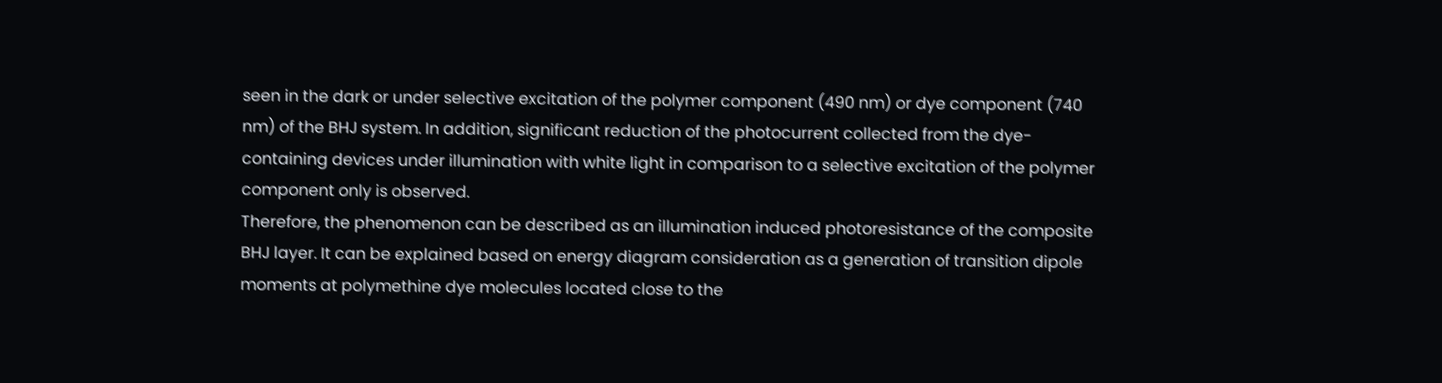seen in the dark or under selective excitation of the polymer component (490 nm) or dye component (740 nm) of the BHJ system. In addition, significant reduction of the photocurrent collected from the dye-containing devices under illumination with white light in comparison to a selective excitation of the polymer component only is observed.
Therefore, the phenomenon can be described as an illumination induced photoresistance of the composite BHJ layer. It can be explained based on energy diagram consideration as a generation of transition dipole moments at polymethine dye molecules located close to the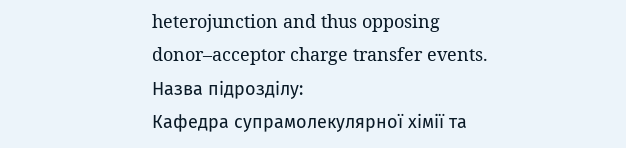heterojunction and thus opposing donor–acceptor charge transfer events.
Назва підрозділу:
Кафедра супрамолекулярної хімії та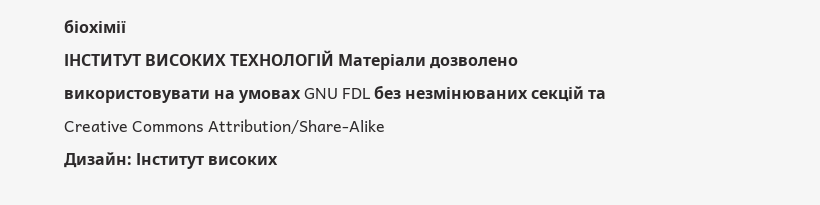біохімії
ІНСТИТУТ ВИСОКИХ ТЕХНОЛОГІЙ Матеріали дозволено використовувати на умовах GNU FDL без незмінюваних секцій та Creative Commons Attribution/Share-Alike
Дизайн: Інститут високих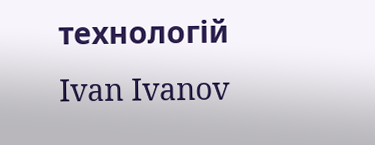технологій
Ivan Ivanov